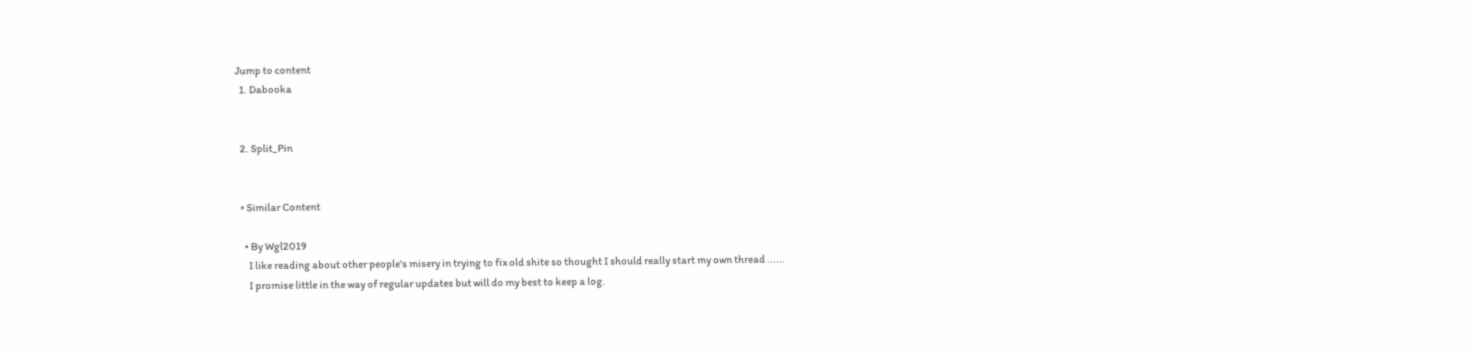Jump to content
  1. Dabooka


  2. Split_Pin


  • Similar Content

    • By Wgl2019
      I like reading about other people's misery in trying to fix old shite so thought I should really start my own thread ......
      I promise little in the way of regular updates but will do my best to keep a log.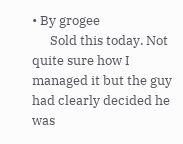• By grogee
      Sold this today. Not quite sure how I managed it but the guy had clearly decided he was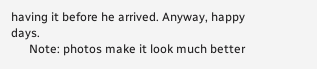having it before he arrived. Anyway, happy days.
      Note: photos make it look much better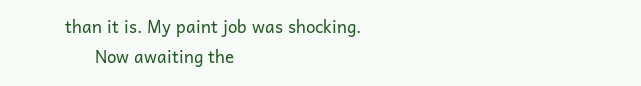than it is. My paint job was shocking.
      Now awaiting the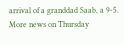arrival of a granddad Saab, a 9-5. More news on Thursday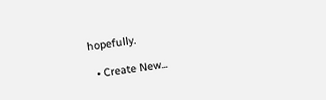hopefully.

  • Create New...